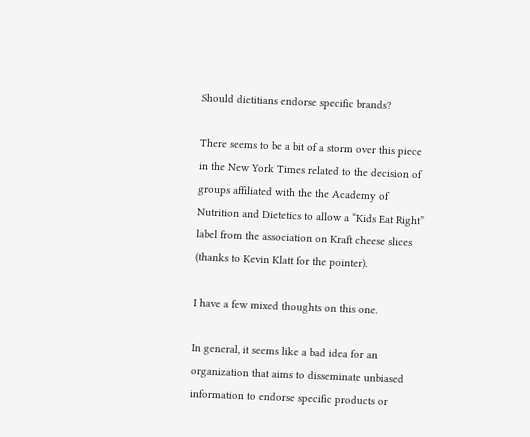Should dietitians endorse specific brands?

There seems to be a bit of a storm over this piece in the New York Times related to the decision of groups affiliated with the the Academy of Nutrition and Dietetics to allow a “Kids Eat Right”  label from the association on Kraft cheese slices (thanks to Kevin Klatt for the pointer).

I have a few mixed thoughts on this one.

In general, it seems like a bad idea for an organization that aims to disseminate unbiased information to endorse specific products or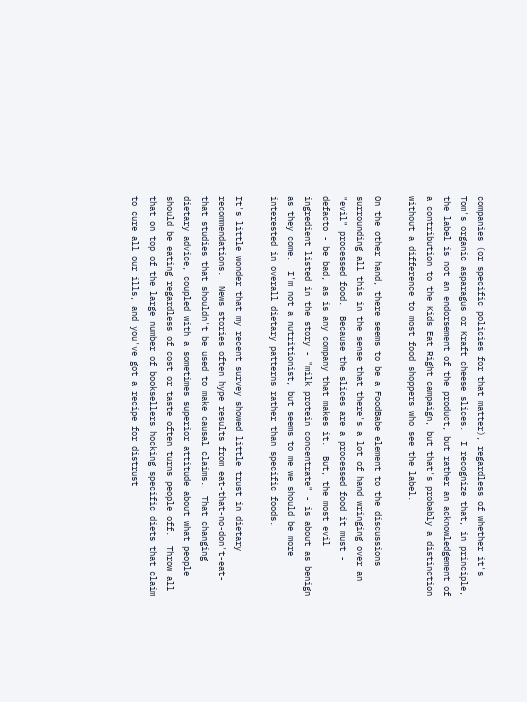companies (or specific policies for that matter), regardless of whether it's Tom's organic asparagus or Kraft cheese slices.  I recognize that, in principle, the label is not an endorsement of the product, but rather an acknowledgement of a contribution to the Kids Eat Right campaign, but that's probably a distinction without a difference to most food shoppers who see the label.

On the other hand, there seems to be a FoodBabe element to the discussions surrounding all this in the sense that there's a lot of hand wringing over an "evil" processed food.  Because the slices are a processed food it must - defacto - be bad, as is any company that makes it.  But, the most evil ingredient listed in the story - "milk protein concentrate" - is about as benign as they come.  I'm not a nutritionist, but seems to me we should be more interested in overall dietary patterns rather than specific foods.

It's little wonder that my recent survey showed little trust in dietary recommendations.  News stories often hype results from eat-that-no-don't-eat-that studies that shouldn't be used to make causal claims.  That changing dietary advice, coupled with a sometimes superior attitude about what people should be eating regardless of cost or taste often turns people off.  Throw all that on top of the large number of booksellers hocking specific diets that claim to cure all our ills, and you've got a recipe for distrust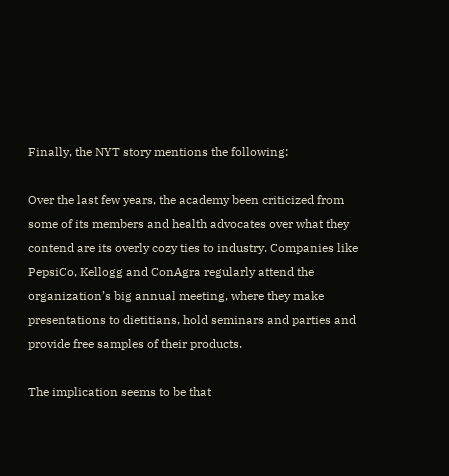Finally, the NYT story mentions the following:

Over the last few years, the academy been criticized from some of its members and health advocates over what they contend are its overly cozy ties to industry. Companies like PepsiCo, Kellogg and ConAgra regularly attend the organization’s big annual meeting, where they make presentations to dietitians, hold seminars and parties and provide free samples of their products.

The implication seems to be that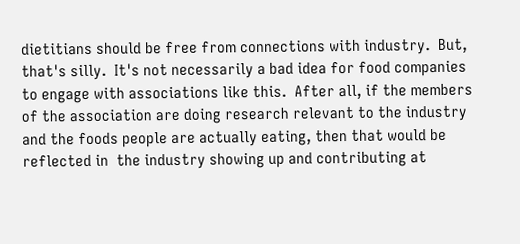dietitians should be free from connections with industry.  But, that's silly.  It's not necessarily a bad idea for food companies to engage with associations like this.  After all, if the members of the association are doing research relevant to the industry and the foods people are actually eating, then that would be reflected in  the industry showing up and contributing at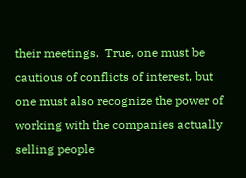their meetings.  True, one must be cautious of conflicts of interest, but one must also recognize the power of working with the companies actually selling people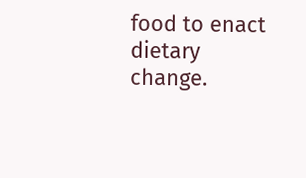food to enact dietary change.